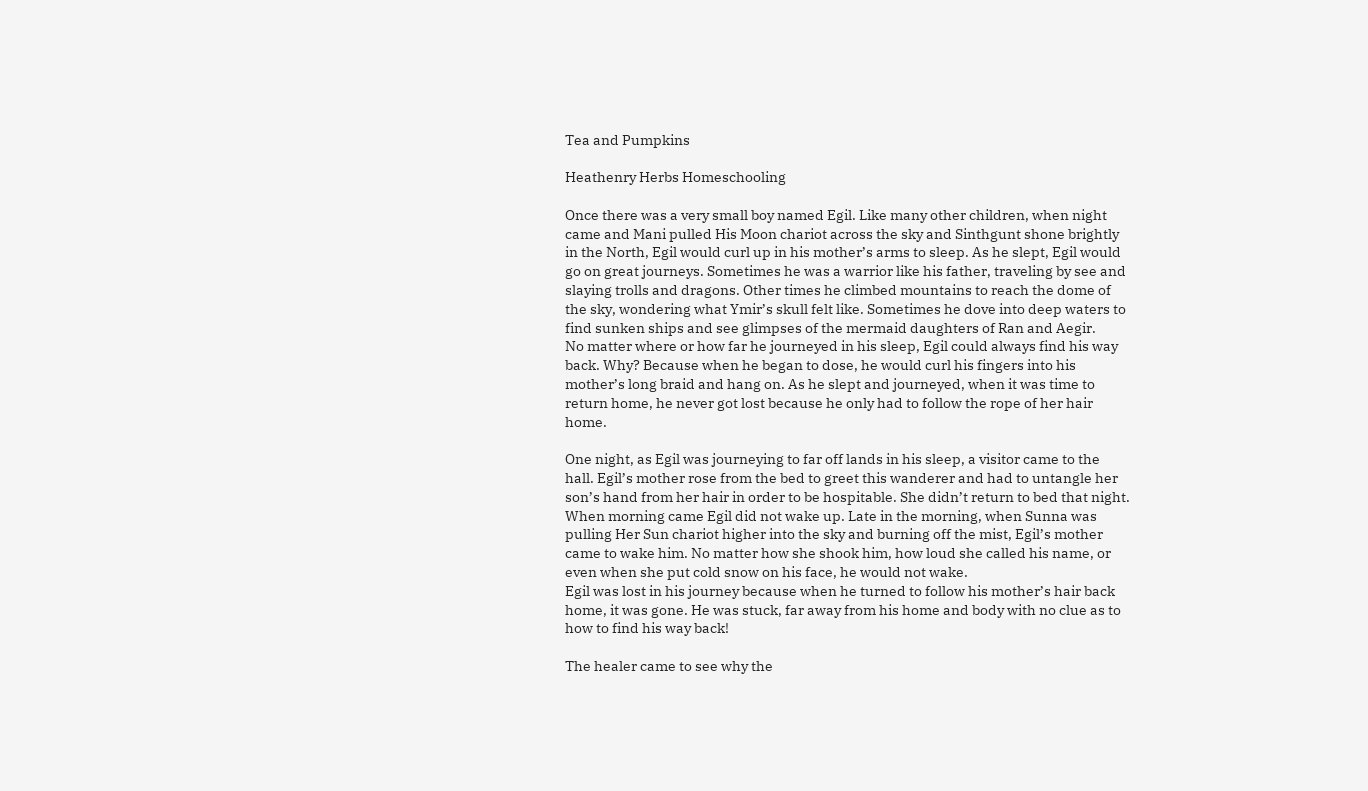Tea and Pumpkins

Heathenry Herbs Homeschooling

Once there was a very small boy named Egil. Like many other children, when night came and Mani pulled His Moon chariot across the sky and Sinthgunt shone brightly in the North, Egil would curl up in his mother’s arms to sleep. As he slept, Egil would go on great journeys. Sometimes he was a warrior like his father, traveling by see and slaying trolls and dragons. Other times he climbed mountains to reach the dome of the sky, wondering what Ymir’s skull felt like. Sometimes he dove into deep waters to find sunken ships and see glimpses of the mermaid daughters of Ran and Aegir.
No matter where or how far he journeyed in his sleep, Egil could always find his way back. Why? Because when he began to dose, he would curl his fingers into his mother’s long braid and hang on. As he slept and journeyed, when it was time to return home, he never got lost because he only had to follow the rope of her hair home.

One night, as Egil was journeying to far off lands in his sleep, a visitor came to the hall. Egil’s mother rose from the bed to greet this wanderer and had to untangle her son’s hand from her hair in order to be hospitable. She didn’t return to bed that night.
When morning came Egil did not wake up. Late in the morning, when Sunna was pulling Her Sun chariot higher into the sky and burning off the mist, Egil’s mother came to wake him. No matter how she shook him, how loud she called his name, or even when she put cold snow on his face, he would not wake.
Egil was lost in his journey because when he turned to follow his mother’s hair back home, it was gone. He was stuck, far away from his home and body with no clue as to how to find his way back!

The healer came to see why the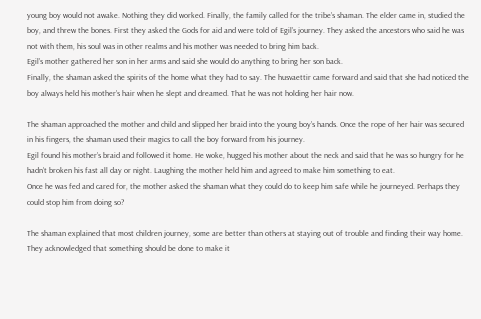young boy would not awake. Nothing they did worked. Finally, the family called for the tribe’s shaman. The elder came in, studied the boy, and threw the bones. First they asked the Gods for aid and were told of Egil’s journey. They asked the ancestors who said he was not with them, his soul was in other realms and his mother was needed to bring him back.
Egil’s mother gathered her son in her arms and said she would do anything to bring her son back.
Finally, the shaman asked the spirits of the home what they had to say. The husvaettir came forward and said that she had noticed the boy always held his mother’s hair when he slept and dreamed. That he was not holding her hair now.

The shaman approached the mother and child and slipped her braid into the young boy’s hands. Once the rope of her hair was secured in his fingers, the shaman used their magics to call the boy forward from his journey.
Egil found his mother’s braid and followed it home. He woke, hugged his mother about the neck and said that he was so hungry for he hadn’t broken his fast all day or night. Laughing the mother held him and agreed to make him something to eat.
Once he was fed and cared for, the mother asked the shaman what they could do to keep him safe while he journeyed. Perhaps they could stop him from doing so?

The shaman explained that most children journey, some are better than others at staying out of trouble and finding their way home. They acknowledged that something should be done to make it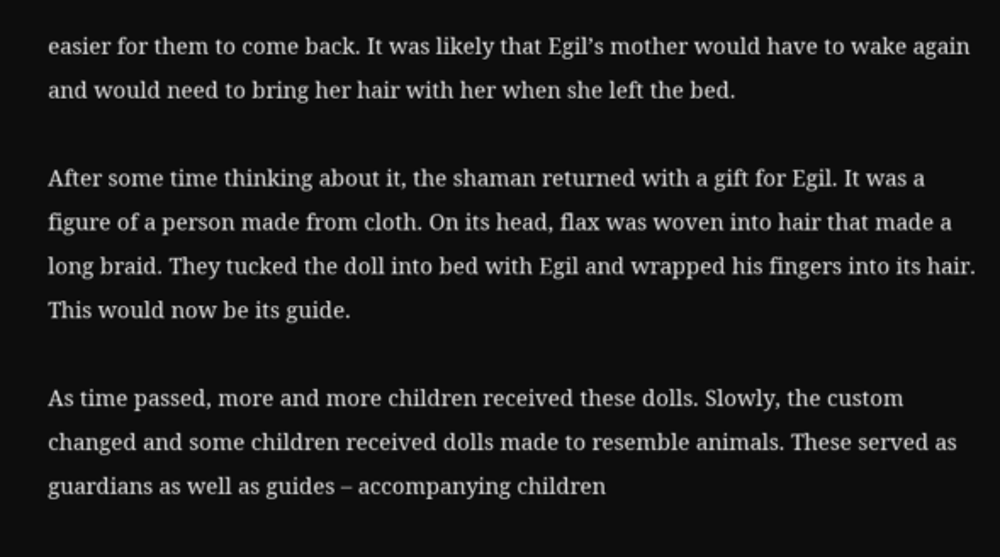easier for them to come back. It was likely that Egil’s mother would have to wake again and would need to bring her hair with her when she left the bed.

After some time thinking about it, the shaman returned with a gift for Egil. It was a figure of a person made from cloth. On its head, flax was woven into hair that made a long braid. They tucked the doll into bed with Egil and wrapped his fingers into its hair. This would now be its guide.

As time passed, more and more children received these dolls. Slowly, the custom changed and some children received dolls made to resemble animals. These served as guardians as well as guides – accompanying children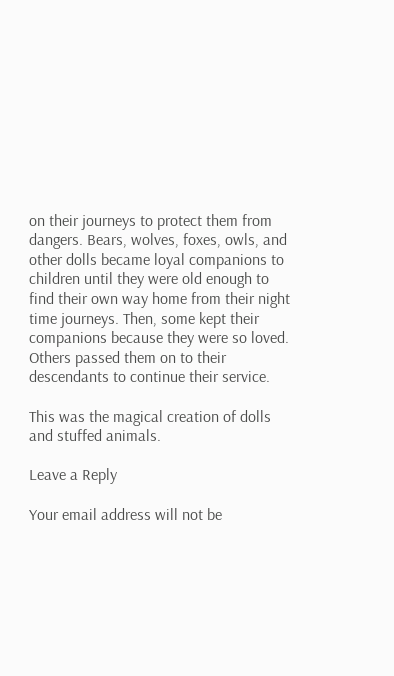on their journeys to protect them from dangers. Bears, wolves, foxes, owls, and other dolls became loyal companions to children until they were old enough to find their own way home from their night time journeys. Then, some kept their companions because they were so loved. Others passed them on to their descendants to continue their service.

This was the magical creation of dolls and stuffed animals.

Leave a Reply

Your email address will not be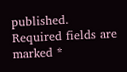published. Required fields are marked *